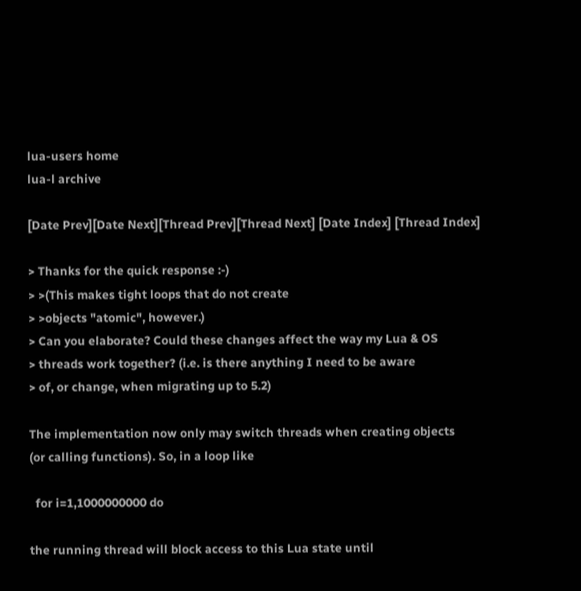lua-users home
lua-l archive

[Date Prev][Date Next][Thread Prev][Thread Next] [Date Index] [Thread Index]

> Thanks for the quick response :-)
> >(This makes tight loops that do not create
> >objects "atomic", however.)
> Can you elaborate? Could these changes affect the way my Lua & OS
> threads work together? (i.e. is there anything I need to be aware
> of, or change, when migrating up to 5.2)

The implementation now only may switch threads when creating objects
(or calling functions). So, in a loop like

  for i=1,1000000000 do

the running thread will block access to this Lua state until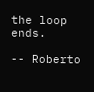the loop ends.

-- Roberto